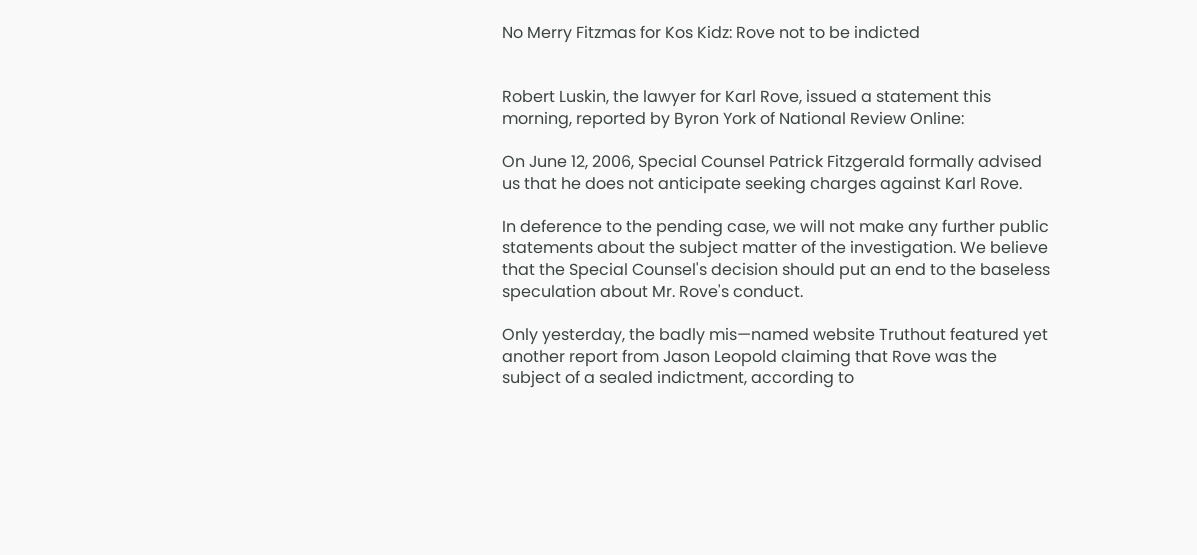No Merry Fitzmas for Kos Kidz: Rove not to be indicted


Robert Luskin, the lawyer for Karl Rove, issued a statement this morning, reported by Byron York of National Review Online:

On June 12, 2006, Special Counsel Patrick Fitzgerald formally advised us that he does not anticipate seeking charges against Karl Rove.

In deference to the pending case, we will not make any further public statements about the subject matter of the investigation. We believe that the Special Counsel's decision should put an end to the baseless speculation about Mr. Rove's conduct.

Only yesterday, the badly mis—named website Truthout featured yet another report from Jason Leopold claiming that Rove was the subject of a sealed indictment, according to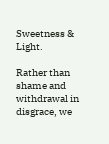Sweetness & Light.

Rather than shame and withdrawal in disgrace, we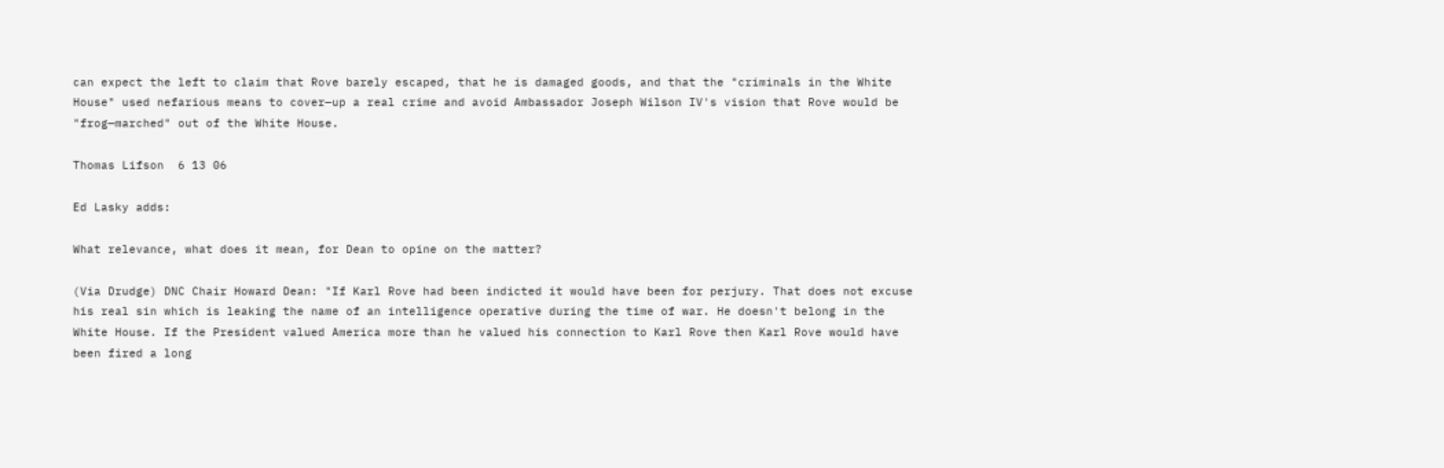can expect the left to claim that Rove barely escaped, that he is damaged goods, and that the "criminals in the White House" used nefarious means to cover—up a real crime and avoid Ambassador Joseph Wilson IV's vision that Rove would be "frog—marched" out of the White House.

Thomas Lifson  6 13 06

Ed Lasky adds:

What relevance, what does it mean, for Dean to opine on the matter?

(Via Drudge) DNC Chair Howard Dean: "If Karl Rove had been indicted it would have been for perjury. That does not excuse his real sin which is leaking the name of an intelligence operative during the time of war. He doesn't belong in the White House. If the President valued America more than he valued his connection to Karl Rove then Karl Rove would have been fired a long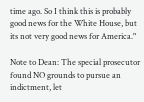time ago. So I think this is probably good news for the White House, but its not very good news for America."

Note to Dean: The special prosecutor found NO grounds to pursue an indictment, let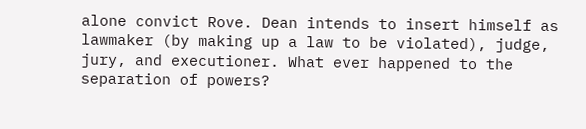alone convict Rove. Dean intends to insert himself as lawmaker (by making up a law to be violated), judge, jury, and executioner. What ever happened to the separation of powers?